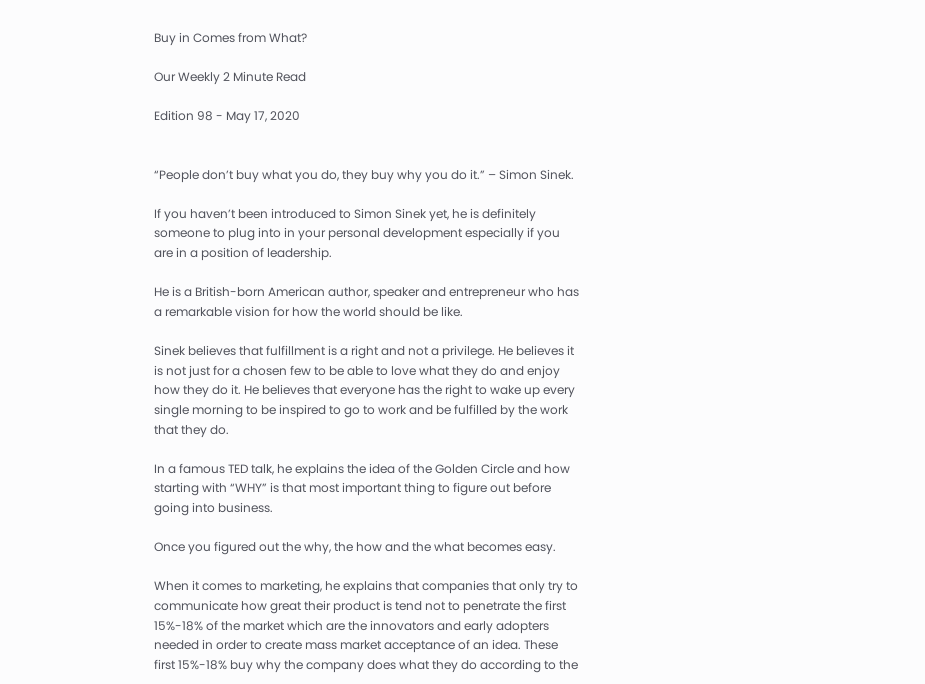Buy in Comes from What?

Our Weekly 2 Minute Read

Edition 98 - May 17, 2020


“People don’t buy what you do, they buy why you do it.” – Simon Sinek.

If you haven’t been introduced to Simon Sinek yet, he is definitely someone to plug into in your personal development especially if you are in a position of leadership.

He is a British-born American author, speaker and entrepreneur who has a remarkable vision for how the world should be like.

Sinek believes that fulfillment is a right and not a privilege. He believes it is not just for a chosen few to be able to love what they do and enjoy how they do it. He believes that everyone has the right to wake up every single morning to be inspired to go to work and be fulfilled by the work that they do.

In a famous TED talk, he explains the idea of the Golden Circle and how starting with “WHY” is that most important thing to figure out before going into business.

Once you figured out the why, the how and the what becomes easy.

When it comes to marketing, he explains that companies that only try to communicate how great their product is tend not to penetrate the first 15%-18% of the market which are the innovators and early adopters needed in order to create mass market acceptance of an idea. These first 15%-18% buy why the company does what they do according to the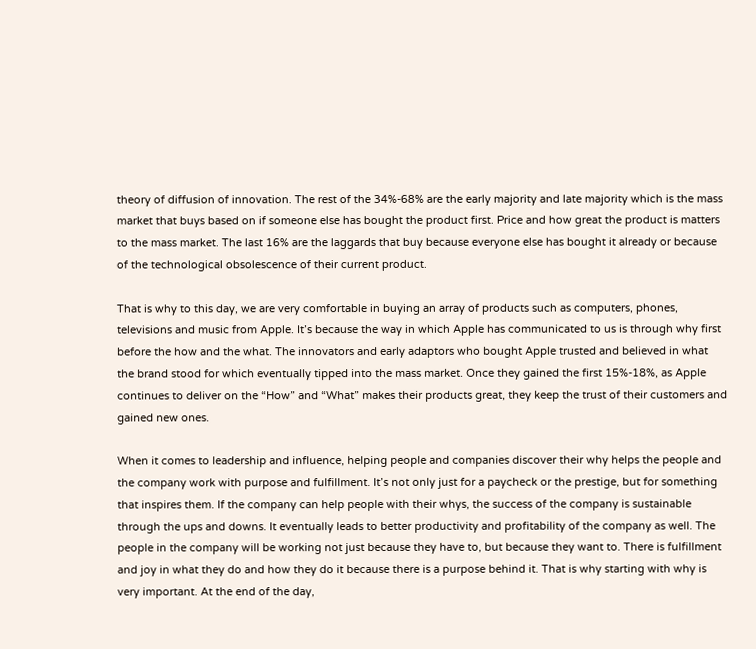theory of diffusion of innovation. The rest of the 34%-68% are the early majority and late majority which is the mass market that buys based on if someone else has bought the product first. Price and how great the product is matters to the mass market. The last 16% are the laggards that buy because everyone else has bought it already or because of the technological obsolescence of their current product.

That is why to this day, we are very comfortable in buying an array of products such as computers, phones, televisions and music from Apple. It’s because the way in which Apple has communicated to us is through why first before the how and the what. The innovators and early adaptors who bought Apple trusted and believed in what the brand stood for which eventually tipped into the mass market. Once they gained the first 15%-18%, as Apple continues to deliver on the “How” and “What” makes their products great, they keep the trust of their customers and gained new ones.

When it comes to leadership and influence, helping people and companies discover their why helps the people and the company work with purpose and fulfillment. It’s not only just for a paycheck or the prestige, but for something that inspires them. If the company can help people with their whys, the success of the company is sustainable through the ups and downs. It eventually leads to better productivity and profitability of the company as well. The people in the company will be working not just because they have to, but because they want to. There is fulfillment and joy in what they do and how they do it because there is a purpose behind it. That is why starting with why is very important. At the end of the day,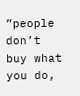”people don’t buy what you do,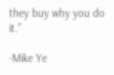they buy why you do it.”

-Mike Ye